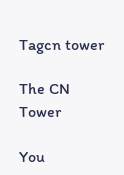Tagcn tower

The CN Tower

You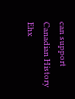can support Canadian History Ehx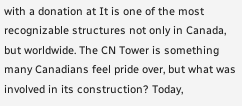with a donation at It is one of the most recognizable structures not only in Canada, but worldwide. The CN Tower is something many Canadians feel pride over, but what was involved in its construction? Today,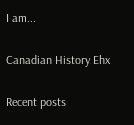I am...

Canadian History Ehx

Recent posts